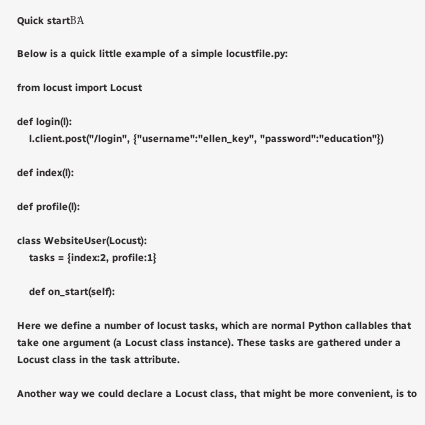Quick startΒΆ

Below is a quick little example of a simple locustfile.py:

from locust import Locust

def login(l):
    l.client.post("/login", {"username":"ellen_key", "password":"education"})

def index(l):

def profile(l):

class WebsiteUser(Locust):
    tasks = {index:2, profile:1}

    def on_start(self):

Here we define a number of locust tasks, which are normal Python callables that take one argument (a Locust class instance). These tasks are gathered under a Locust class in the task attribute.

Another way we could declare a Locust class, that might be more convenient, is to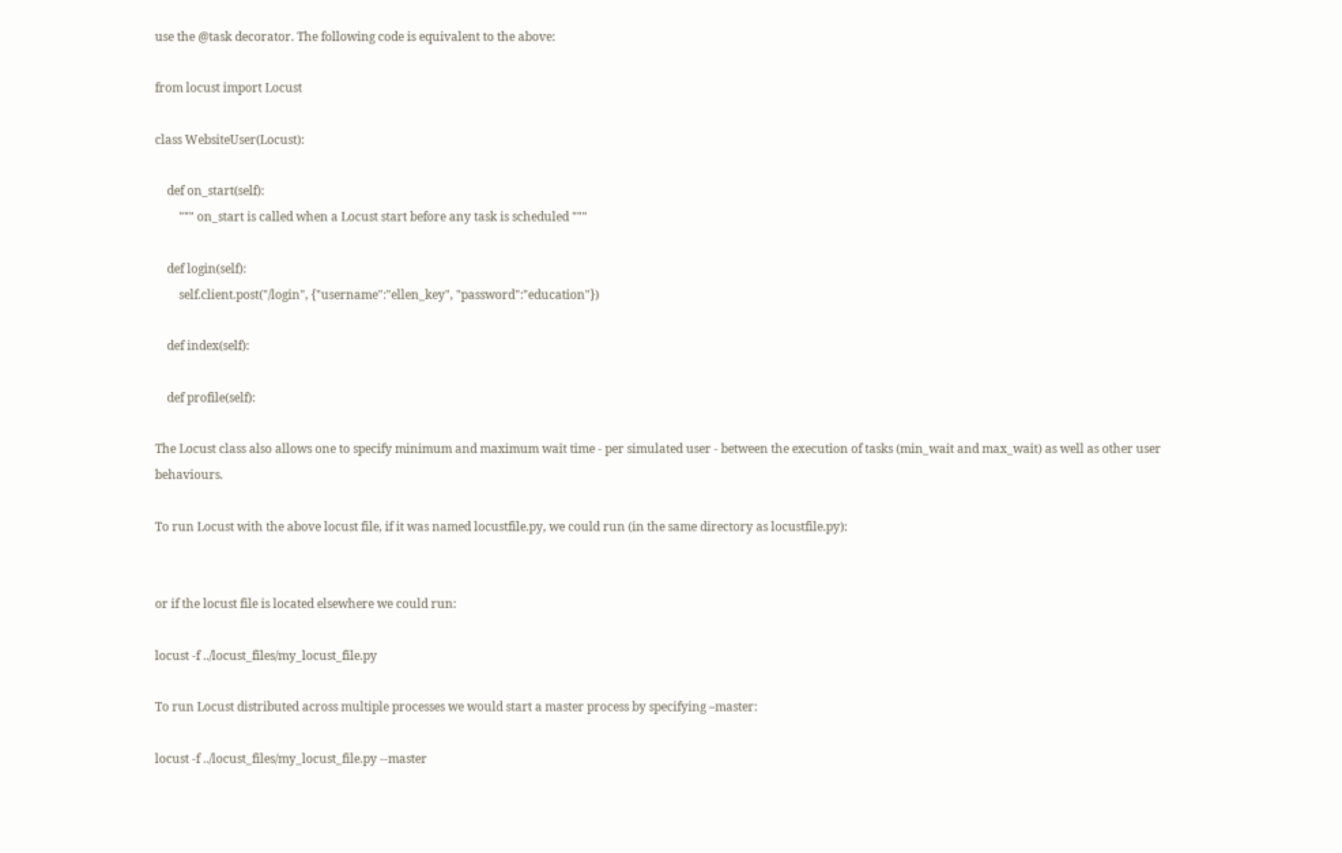use the @task decorator. The following code is equivalent to the above:

from locust import Locust

class WebsiteUser(Locust):

    def on_start(self):
        """ on_start is called when a Locust start before any task is scheduled """

    def login(self):
        self.client.post("/login", {"username":"ellen_key", "password":"education"})

    def index(self):

    def profile(self):

The Locust class also allows one to specify minimum and maximum wait time - per simulated user - between the execution of tasks (min_wait and max_wait) as well as other user behaviours.

To run Locust with the above locust file, if it was named locustfile.py, we could run (in the same directory as locustfile.py):


or if the locust file is located elsewhere we could run:

locust -f ../locust_files/my_locust_file.py

To run Locust distributed across multiple processes we would start a master process by specifying –master:

locust -f ../locust_files/my_locust_file.py --master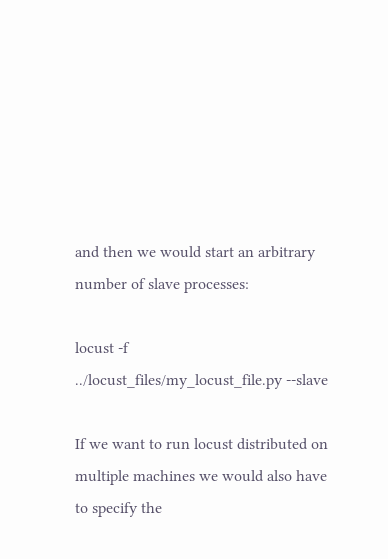and then we would start an arbitrary number of slave processes:

locust -f ../locust_files/my_locust_file.py --slave

If we want to run locust distributed on multiple machines we would also have to specify the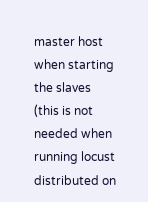master host when starting the slaves (this is not needed when running locust distributed on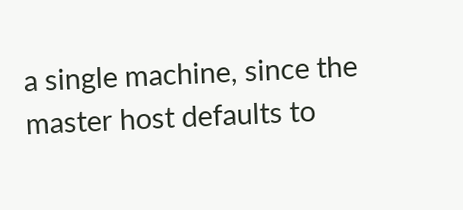a single machine, since the master host defaults to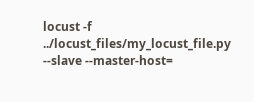locust -f ../locust_files/my_locust_file.py --slave --master-host=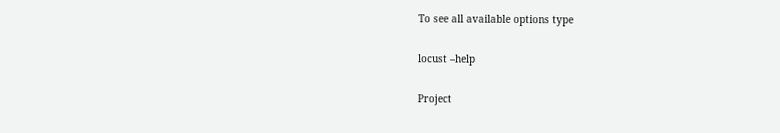To see all available options type

locust –help

Project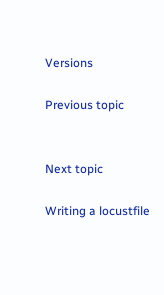Versions

Previous topic


Next topic

Writing a locustfile